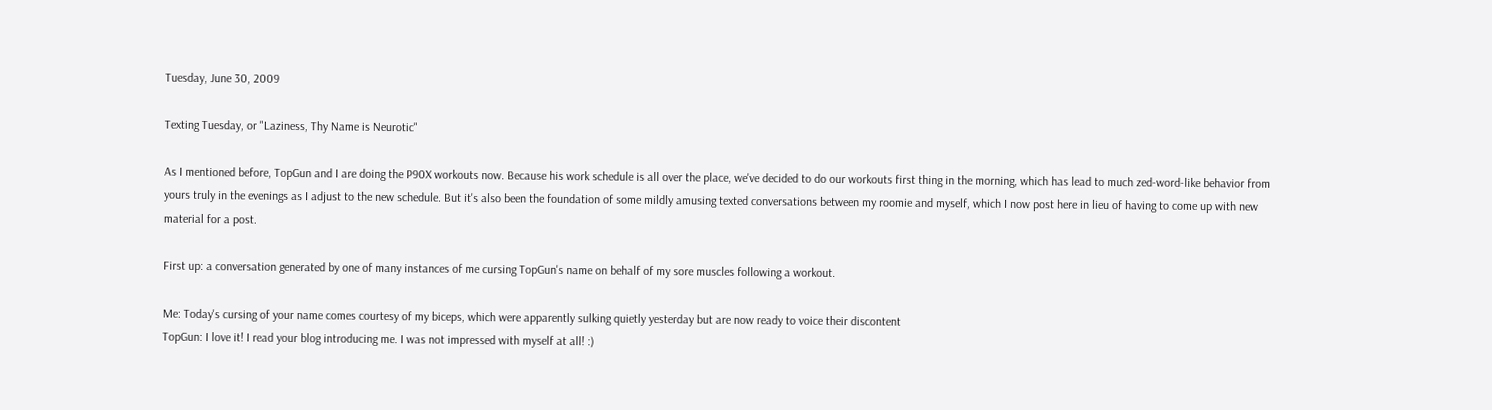Tuesday, June 30, 2009

Texting Tuesday, or "Laziness, Thy Name is Neurotic"

As I mentioned before, TopGun and I are doing the P90X workouts now. Because his work schedule is all over the place, we've decided to do our workouts first thing in the morning, which has lead to much zed-word-like behavior from yours truly in the evenings as I adjust to the new schedule. But it's also been the foundation of some mildly amusing texted conversations between my roomie and myself, which I now post here in lieu of having to come up with new material for a post.

First up: a conversation generated by one of many instances of me cursing TopGun's name on behalf of my sore muscles following a workout.

Me: Today's cursing of your name comes courtesy of my biceps, which were apparently sulking quietly yesterday but are now ready to voice their discontent
TopGun: I love it! I read your blog introducing me. I was not impressed with myself at all! :)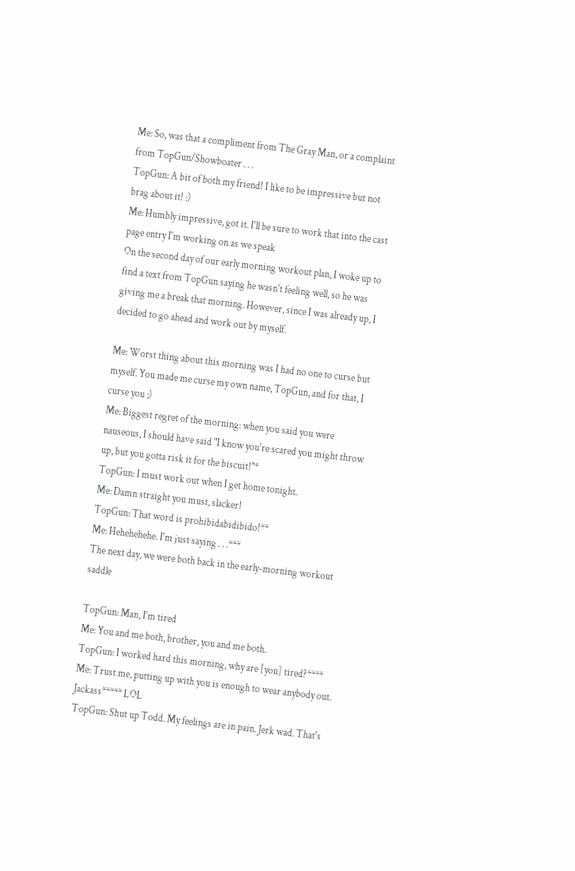Me: So, was that a compliment from The Gray Man, or a complaint from TopGun/Showboater . . .
TopGun: A bit of both my friend! I like to be impressive but not brag about it! :)
Me: Humbly impressive, got it. I'll be sure to work that into the cast page entry I'm working on as we speak
On the second day of our early morning workout plan, I woke up to find a text from TopGun saying he wasn't feeling well, so he was giving me a break that morning. However, since I was already up, I decided to go ahead and work out by myself.

Me: Worst thing about this morning was I had no one to curse but myself. You made me curse my own name, TopGun, and for that, I curse you ;)
Me: Biggest regret of the morning: when you said you were nauseous, I should have said "I know you're scared you might throw up, but you gotta risk it for the biscuit!"*
TopGun: I must work out when I get home tonight.
Me: Damn straight you must, slacker!
TopGun: That word is prohibidabidibido!**
Me: Hehehehehe. I'm just saying . . .***
The next day, we were both back in the early-morning workout saddle

TopGun: Man, I'm tired
Me: You and me both, brother, you and me both.
TopGun: I worked hard this morning, why are [you] tired?****
Me: Trust me, putting up with you is enough to wear anybody out. Jackass***** LOL
TopGun: Shut up Todd. My feelings are in pain. Jerk wad. That's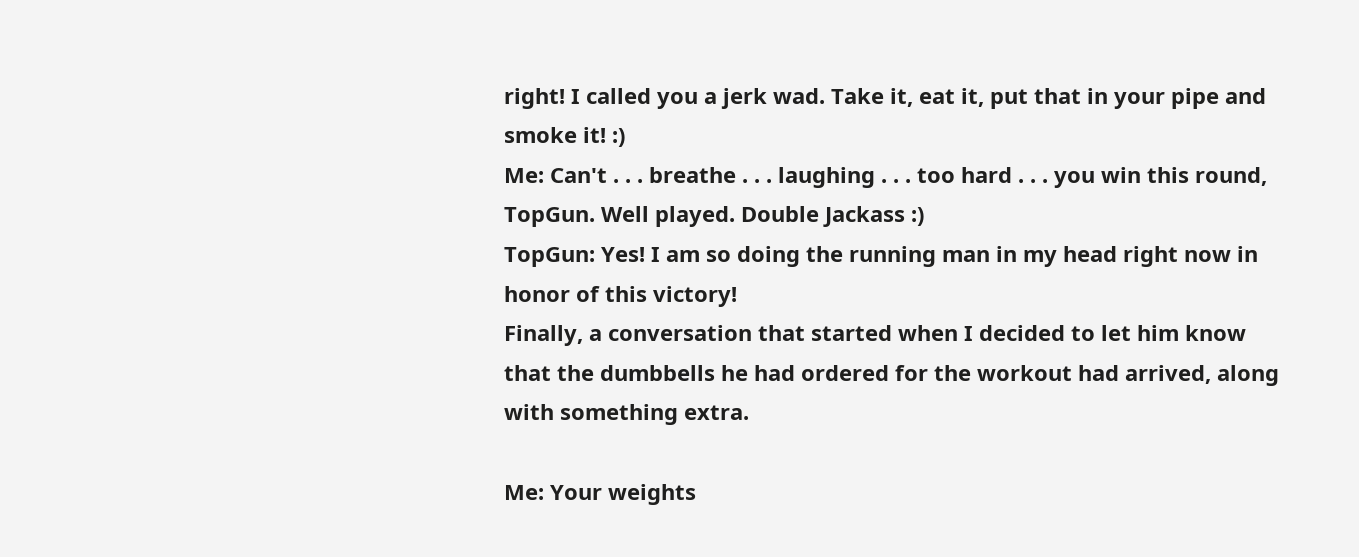right! I called you a jerk wad. Take it, eat it, put that in your pipe and smoke it! :)
Me: Can't . . . breathe . . . laughing . . . too hard . . . you win this round, TopGun. Well played. Double Jackass :)
TopGun: Yes! I am so doing the running man in my head right now in honor of this victory!
Finally, a conversation that started when I decided to let him know that the dumbbells he had ordered for the workout had arrived, along with something extra.

Me: Your weights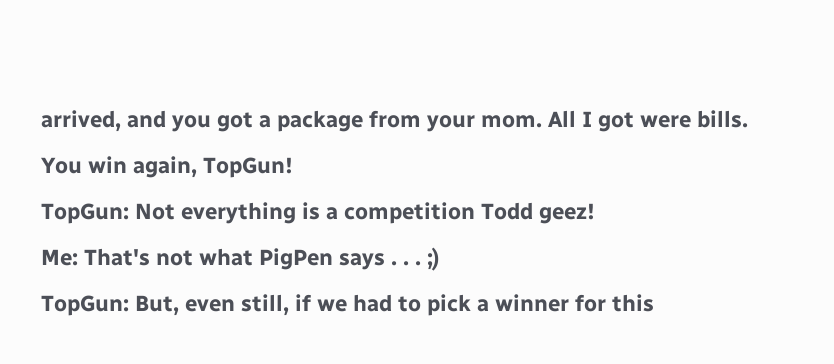arrived, and you got a package from your mom. All I got were bills. You win again, TopGun!
TopGun: Not everything is a competition Todd geez!
Me: That's not what PigPen says . . . ;)
TopGun: But, even still, if we had to pick a winner for this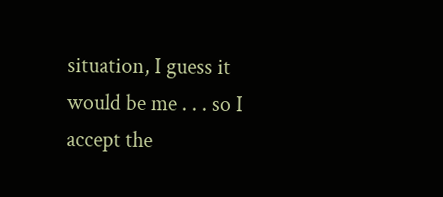situation, I guess it would be me . . . so I accept the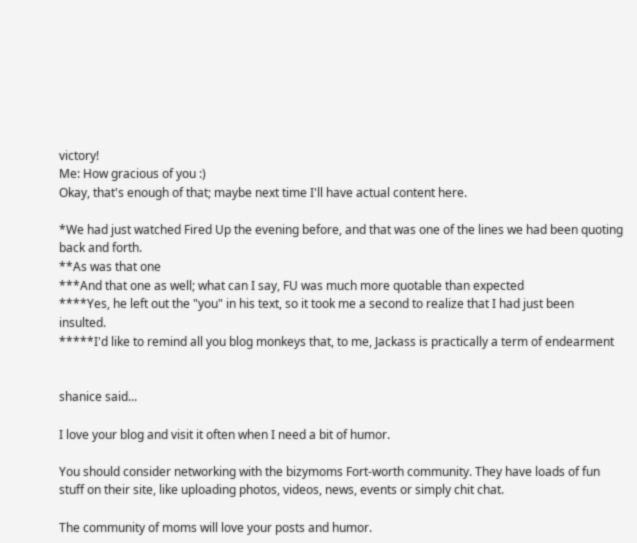victory!
Me: How gracious of you :)
Okay, that's enough of that; maybe next time I'll have actual content here.

*We had just watched Fired Up the evening before, and that was one of the lines we had been quoting back and forth.
**As was that one
***And that one as well; what can I say, FU was much more quotable than expected
****Yes, he left out the "you" in his text, so it took me a second to realize that I had just been insulted.
*****I'd like to remind all you blog monkeys that, to me, Jackass is practically a term of endearment


shanice said...

I love your blog and visit it often when I need a bit of humor.

You should consider networking with the bizymoms Fort-worth community. They have loads of fun stuff on their site, like uploading photos, videos, news, events or simply chit chat.

The community of moms will love your posts and humor.